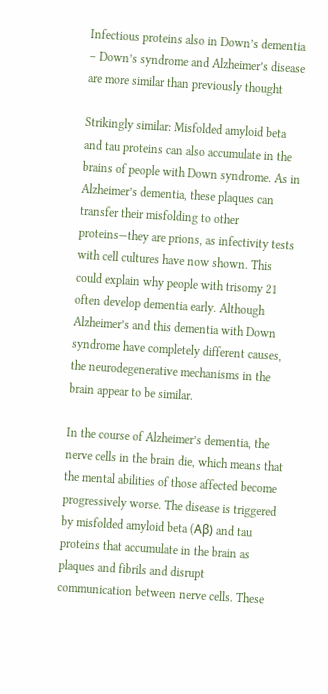Infectious proteins also in Down’s dementia – Down’s syndrome and Alzheimer’s disease are more similar than previously thought

Strikingly similar: Misfolded amyloid beta and tau proteins can also accumulate in the brains of people with Down syndrome. As in Alzheimer’s dementia, these plaques can transfer their misfolding to other proteins—they are prions, as infectivity tests with cell cultures have now shown. This could explain why people with trisomy 21 often develop dementia early. Although Alzheimer’s and this dementia with Down syndrome have completely different causes, the neurodegenerative mechanisms in the brain appear to be similar.

In the course of Alzheimer’s dementia, the nerve cells in the brain die, which means that the mental abilities of those affected become progressively worse. The disease is triggered by misfolded amyloid beta (Aβ) and tau proteins that accumulate in the brain as plaques and fibrils and disrupt communication between nerve cells. These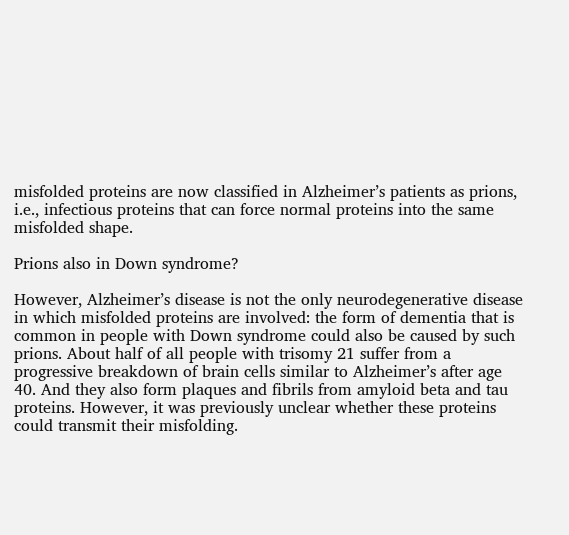misfolded proteins are now classified in Alzheimer’s patients as prions, i.e., infectious proteins that can force normal proteins into the same misfolded shape.

Prions also in Down syndrome?

However, Alzheimer’s disease is not the only neurodegenerative disease in which misfolded proteins are involved: the form of dementia that is common in people with Down syndrome could also be caused by such prions. About half of all people with trisomy 21 suffer from a progressive breakdown of brain cells similar to Alzheimer’s after age 40. And they also form plaques and fibrils from amyloid beta and tau proteins. However, it was previously unclear whether these proteins could transmit their misfolding.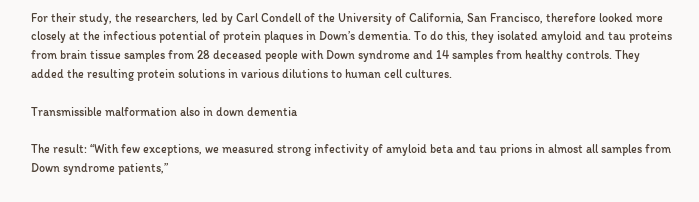For their study, the researchers, led by Carl Condell of the University of California, San Francisco, therefore looked more closely at the infectious potential of protein plaques in Down’s dementia. To do this, they isolated amyloid and tau proteins from brain tissue samples from 28 deceased people with Down syndrome and 14 samples from healthy controls. They added the resulting protein solutions in various dilutions to human cell cultures.

Transmissible malformation also in down dementia

The result: “With few exceptions, we measured strong infectivity of amyloid beta and tau prions in almost all samples from Down syndrome patients,”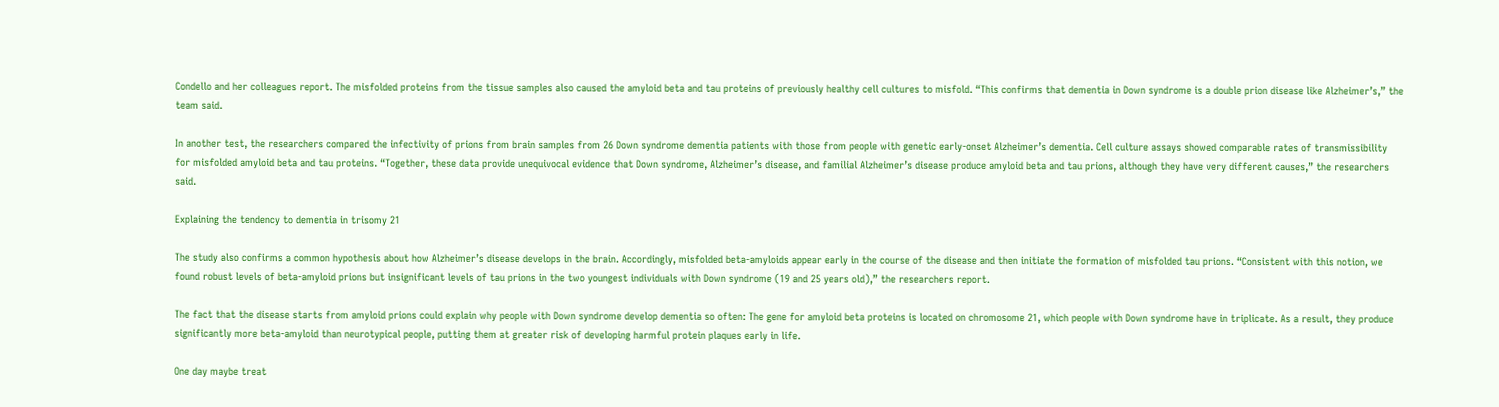Condello and her colleagues report. The misfolded proteins from the tissue samples also caused the amyloid beta and tau proteins of previously healthy cell cultures to misfold. “This confirms that dementia in Down syndrome is a double prion disease like Alzheimer’s,” the team said.

In another test, the researchers compared the infectivity of prions from brain samples from 26 Down syndrome dementia patients with those from people with genetic early-onset Alzheimer’s dementia. Cell culture assays showed comparable rates of transmissibility for misfolded amyloid beta and tau proteins. “Together, these data provide unequivocal evidence that Down syndrome, Alzheimer’s disease, and familial Alzheimer’s disease produce amyloid beta and tau prions, although they have very different causes,” the researchers said.

Explaining the tendency to dementia in trisomy 21

The study also confirms a common hypothesis about how Alzheimer’s disease develops in the brain. Accordingly, misfolded beta-amyloids appear early in the course of the disease and then initiate the formation of misfolded tau prions. “Consistent with this notion, we found robust levels of beta-amyloid prions but insignificant levels of tau prions in the two youngest individuals with Down syndrome (19 and 25 years old),” the researchers report.

The fact that the disease starts from amyloid prions could explain why people with Down syndrome develop dementia so often: The gene for amyloid beta proteins is located on chromosome 21, which people with Down syndrome have in triplicate. As a result, they produce significantly more beta-amyloid than neurotypical people, putting them at greater risk of developing harmful protein plaques early in life.

One day maybe treat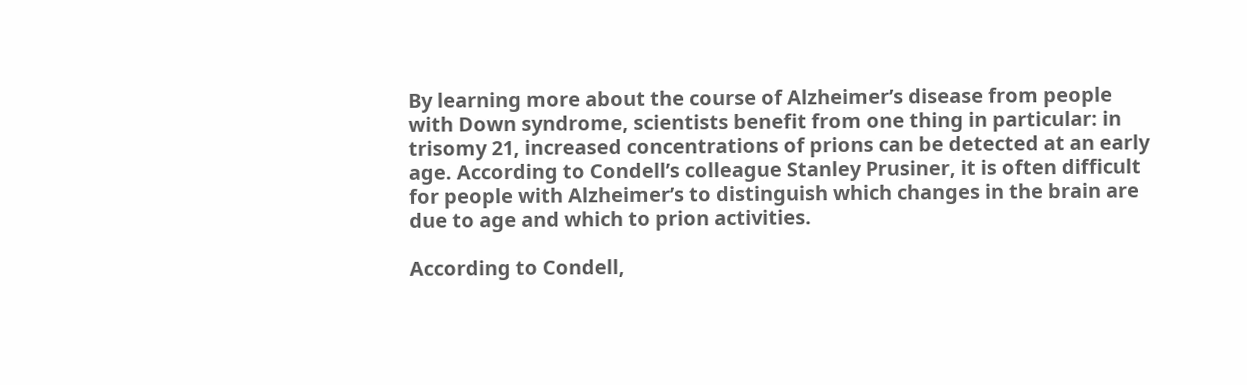By learning more about the course of Alzheimer’s disease from people with Down syndrome, scientists benefit from one thing in particular: in trisomy 21, increased concentrations of prions can be detected at an early age. According to Condell’s colleague Stanley Prusiner, it is often difficult for people with Alzheimer’s to distinguish which changes in the brain are due to age and which to prion activities.

According to Condell,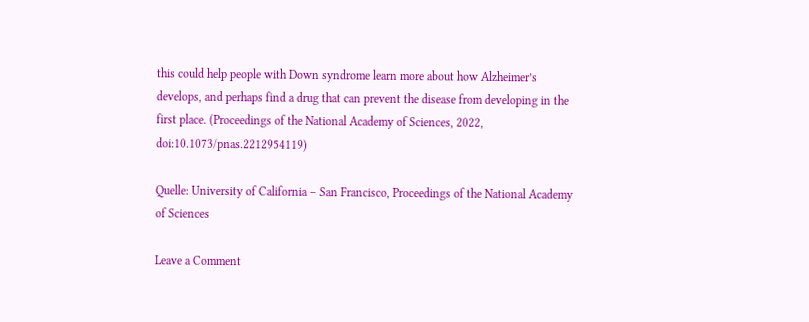this could help people with Down syndrome learn more about how Alzheimer’s develops, and perhaps find a drug that can prevent the disease from developing in the first place. (Proceedings of the National Academy of Sciences, 2022, doi:10.1073/pnas.2212954119)

Quelle: University of California – San Francisco, Proceedings of the National Academy of Sciences

Leave a Comment